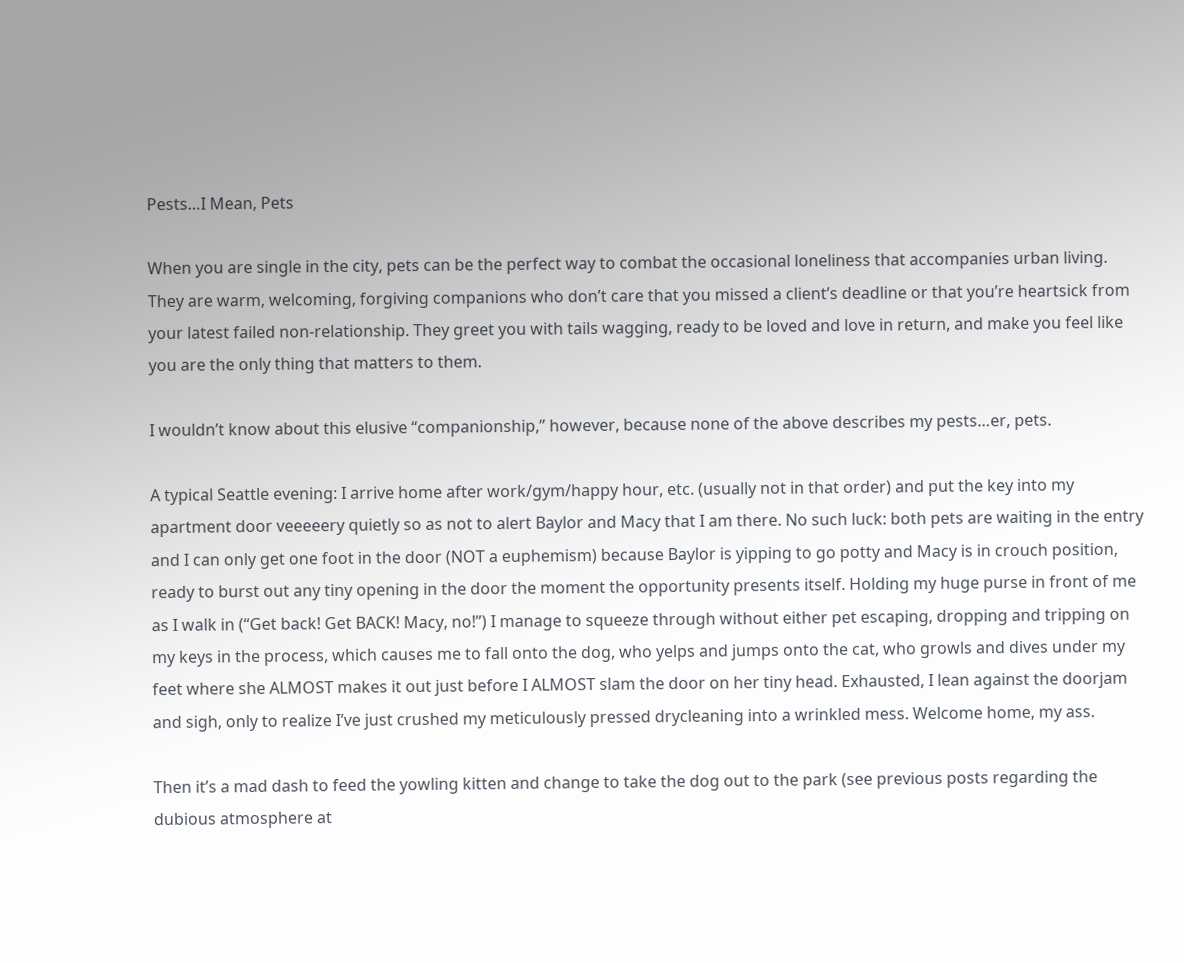Pests…I Mean, Pets

When you are single in the city, pets can be the perfect way to combat the occasional loneliness that accompanies urban living. They are warm, welcoming, forgiving companions who don’t care that you missed a client’s deadline or that you’re heartsick from your latest failed non-relationship. They greet you with tails wagging, ready to be loved and love in return, and make you feel like you are the only thing that matters to them.

I wouldn’t know about this elusive “companionship,” however, because none of the above describes my pests…er, pets.

A typical Seattle evening: I arrive home after work/gym/happy hour, etc. (usually not in that order) and put the key into my apartment door veeeeery quietly so as not to alert Baylor and Macy that I am there. No such luck: both pets are waiting in the entry and I can only get one foot in the door (NOT a euphemism) because Baylor is yipping to go potty and Macy is in crouch position, ready to burst out any tiny opening in the door the moment the opportunity presents itself. Holding my huge purse in front of me as I walk in (“Get back! Get BACK! Macy, no!”) I manage to squeeze through without either pet escaping, dropping and tripping on my keys in the process, which causes me to fall onto the dog, who yelps and jumps onto the cat, who growls and dives under my feet where she ALMOST makes it out just before I ALMOST slam the door on her tiny head. Exhausted, I lean against the doorjam and sigh, only to realize I’ve just crushed my meticulously pressed drycleaning into a wrinkled mess. Welcome home, my ass.

Then it’s a mad dash to feed the yowling kitten and change to take the dog out to the park (see previous posts regarding the dubious atmosphere at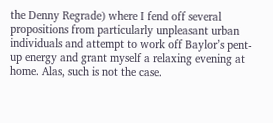the Denny Regrade) where I fend off several propositions from particularly unpleasant urban individuals and attempt to work off Baylor’s pent-up energy and grant myself a relaxing evening at home. Alas, such is not the case.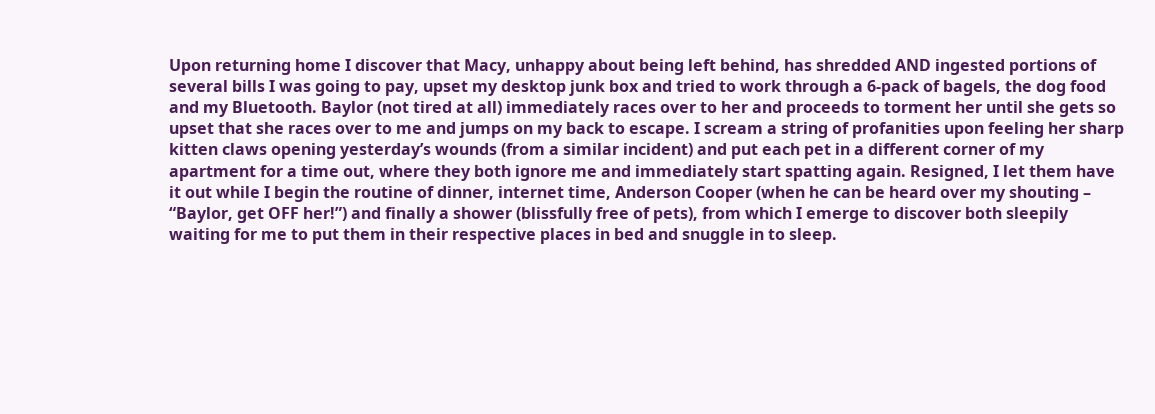Upon returning home I discover that Macy, unhappy about being left behind, has shredded AND ingested portions of several bills I was going to pay, upset my desktop junk box and tried to work through a 6-pack of bagels, the dog food and my Bluetooth. Baylor (not tired at all) immediately races over to her and proceeds to torment her until she gets so upset that she races over to me and jumps on my back to escape. I scream a string of profanities upon feeling her sharp kitten claws opening yesterday’s wounds (from a similar incident) and put each pet in a different corner of my apartment for a time out, where they both ignore me and immediately start spatting again. Resigned, I let them have it out while I begin the routine of dinner, internet time, Anderson Cooper (when he can be heard over my shouting – “Baylor, get OFF her!”) and finally a shower (blissfully free of pets), from which I emerge to discover both sleepily waiting for me to put them in their respective places in bed and snuggle in to sleep.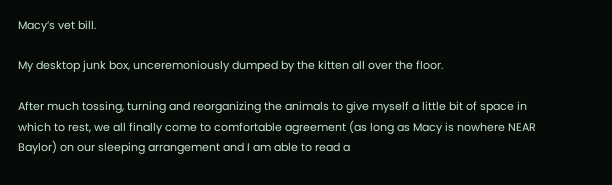Macy’s vet bill.

My desktop junk box, unceremoniously dumped by the kitten all over the floor.

After much tossing, turning and reorganizing the animals to give myself a little bit of space in which to rest, we all finally come to comfortable agreement (as long as Macy is nowhere NEAR Baylor) on our sleeping arrangement and I am able to read a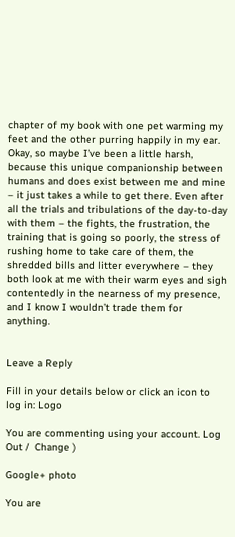chapter of my book with one pet warming my feet and the other purring happily in my ear. Okay, so maybe I’ve been a little harsh, because this unique companionship between humans and does exist between me and mine – it just takes a while to get there. Even after all the trials and tribulations of the day-to-day with them – the fights, the frustration, the training that is going so poorly, the stress of rushing home to take care of them, the shredded bills and litter everywhere – they both look at me with their warm eyes and sigh contentedly in the nearness of my presence, and I know I wouldn’t trade them for anything.


Leave a Reply

Fill in your details below or click an icon to log in: Logo

You are commenting using your account. Log Out /  Change )

Google+ photo

You are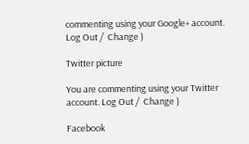commenting using your Google+ account. Log Out /  Change )

Twitter picture

You are commenting using your Twitter account. Log Out /  Change )

Facebook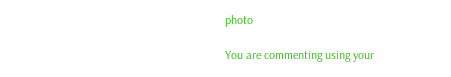photo

You are commenting using your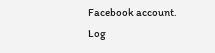Facebook account. Log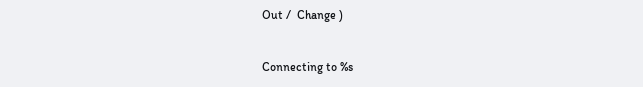Out /  Change )


Connecting to %s